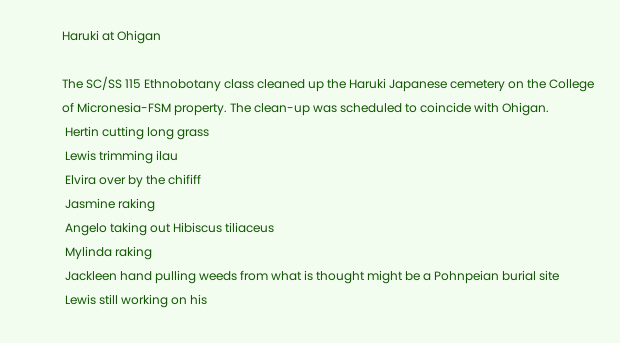Haruki at Ohigan

The SC/SS 115 Ethnobotany class cleaned up the Haruki Japanese cemetery on the College of Micronesia-FSM property. The clean-up was scheduled to coincide with Ohigan.
 Hertin cutting long grass
 Lewis trimming ilau
 Elvira over by the chififf
 Jasmine raking
 Angelo taking out Hibiscus tiliaceus
 Mylinda raking
 Jackleen hand pulling weeds from what is thought might be a Pohnpeian burial site
 Lewis still working on his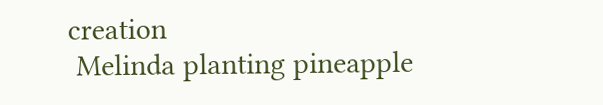creation
 Melinda planting pineapple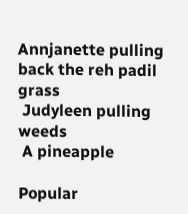Annjanette pulling back the reh padil grass
 Judyleen pulling weeds
 A pineapple

Popular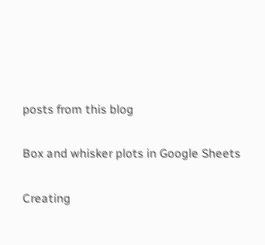posts from this blog

Box and whisker plots in Google Sheets

Creating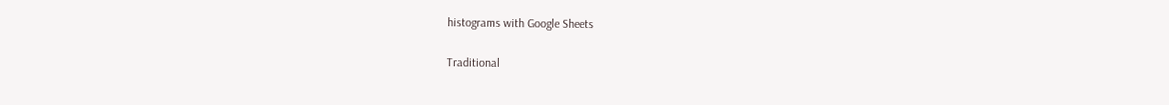histograms with Google Sheets

Traditional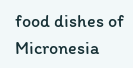food dishes of Micronesia